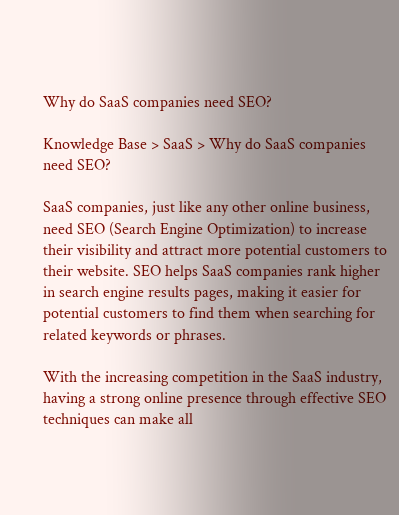Why do SaaS companies need SEO?

Knowledge Base > SaaS > Why do SaaS companies need SEO?

SaaS companies, just like any other online business, need SEO (Search Engine Optimization) to increase their visibility and attract more potential customers to their website. SEO helps SaaS companies rank higher in search engine results pages, making it easier for potential customers to find them when searching for related keywords or phrases.

With the increasing competition in the SaaS industry, having a strong online presence through effective SEO techniques can make all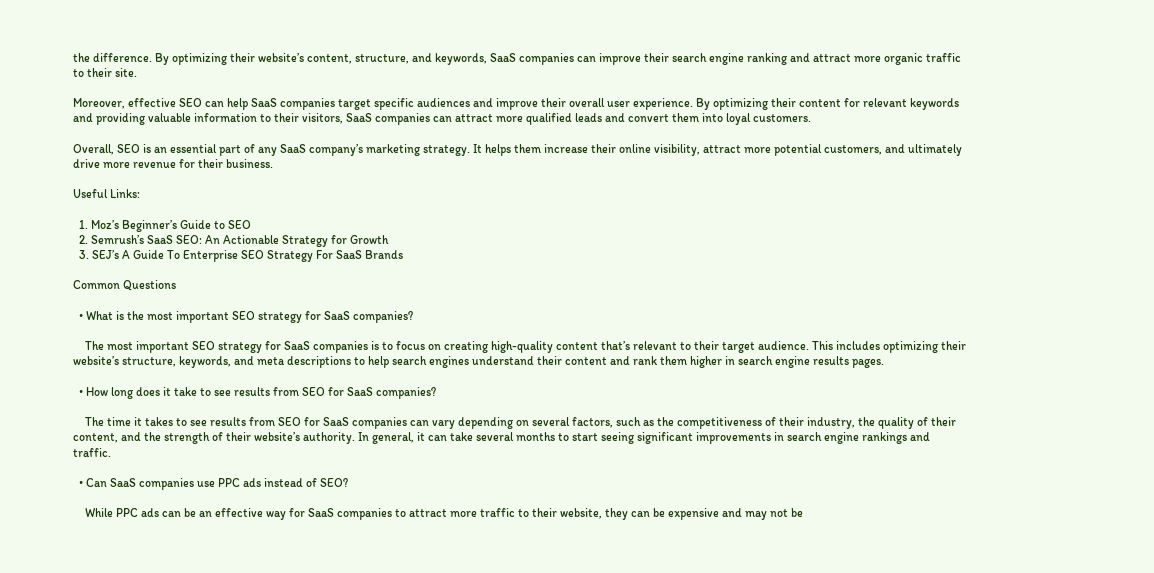the difference. By optimizing their website’s content, structure, and keywords, SaaS companies can improve their search engine ranking and attract more organic traffic to their site.

Moreover, effective SEO can help SaaS companies target specific audiences and improve their overall user experience. By optimizing their content for relevant keywords and providing valuable information to their visitors, SaaS companies can attract more qualified leads and convert them into loyal customers.

Overall, SEO is an essential part of any SaaS company’s marketing strategy. It helps them increase their online visibility, attract more potential customers, and ultimately drive more revenue for their business.

Useful Links:

  1. Moz’s Beginner’s Guide to SEO
  2. Semrush’s SaaS SEO: An Actionable Strategy for Growth
  3. SEJ’s A Guide To Enterprise SEO Strategy For SaaS Brands

Common Questions

  • What is the most important SEO strategy for SaaS companies?

    The most important SEO strategy for SaaS companies is to focus on creating high-quality content that’s relevant to their target audience. This includes optimizing their website’s structure, keywords, and meta descriptions to help search engines understand their content and rank them higher in search engine results pages.

  • How long does it take to see results from SEO for SaaS companies?

    The time it takes to see results from SEO for SaaS companies can vary depending on several factors, such as the competitiveness of their industry, the quality of their content, and the strength of their website’s authority. In general, it can take several months to start seeing significant improvements in search engine rankings and traffic.

  • Can SaaS companies use PPC ads instead of SEO?

    While PPC ads can be an effective way for SaaS companies to attract more traffic to their website, they can be expensive and may not be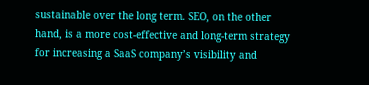sustainable over the long term. SEO, on the other hand, is a more cost-effective and long-term strategy for increasing a SaaS company’s visibility and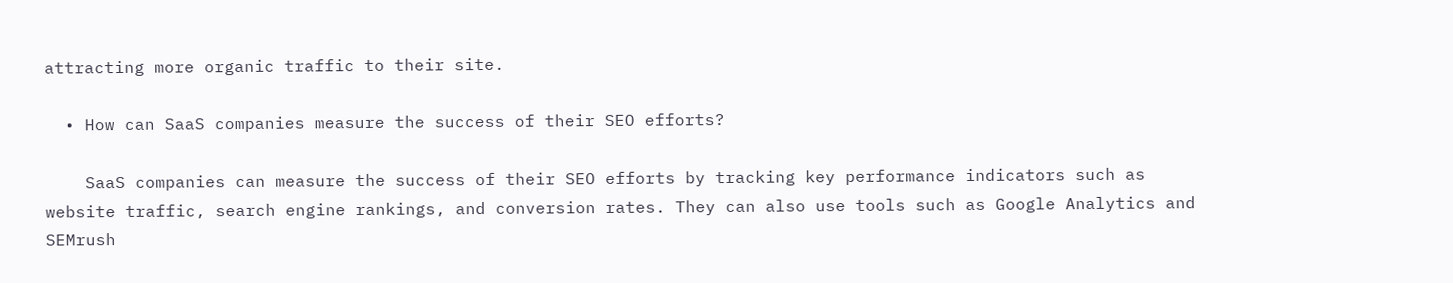attracting more organic traffic to their site.

  • How can SaaS companies measure the success of their SEO efforts?

    SaaS companies can measure the success of their SEO efforts by tracking key performance indicators such as website traffic, search engine rankings, and conversion rates. They can also use tools such as Google Analytics and SEMrush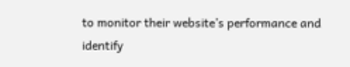to monitor their website’s performance and identify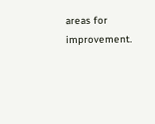areas for improvement.